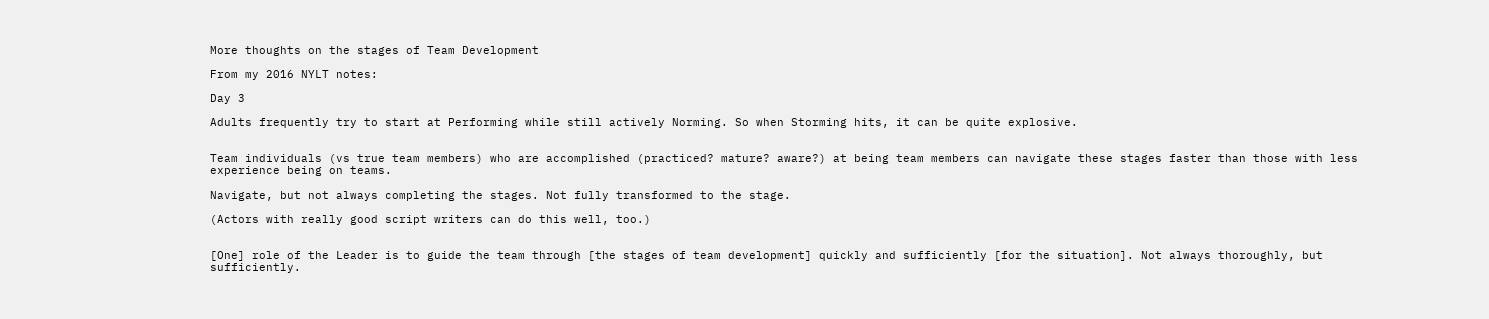More thoughts on the stages of Team Development

From my 2016 NYLT notes:

Day 3

Adults frequently try to start at Performing while still actively Norming. So when Storming hits, it can be quite explosive.


Team individuals (vs true team members) who are accomplished (practiced? mature? aware?) at being team members can navigate these stages faster than those with less experience being on teams.

Navigate, but not always completing the stages. Not fully transformed to the stage.

(Actors with really good script writers can do this well, too.)


[One] role of the Leader is to guide the team through [the stages of team development] quickly and sufficiently [for the situation]. Not always thoroughly, but sufficiently.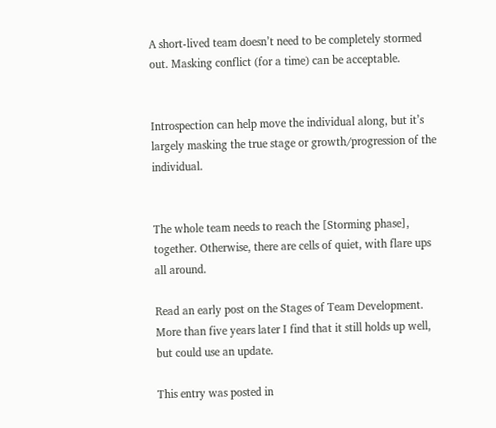A short-lived team doesn’t need to be completely stormed out. Masking conflict (for a time) can be acceptable.


Introspection can help move the individual along, but it’s largely masking the true stage or growth/progression of the individual.


The whole team needs to reach the [Storming phase], together. Otherwise, there are cells of quiet, with flare ups all around.

Read an early post on the Stages of Team Development. More than five years later I find that it still holds up well, but could use an update.

This entry was posted in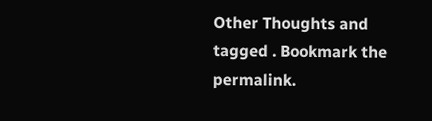Other Thoughts and tagged . Bookmark the permalink.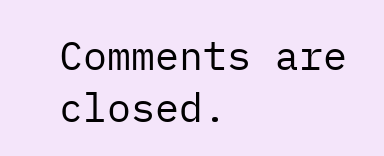Comments are closed.